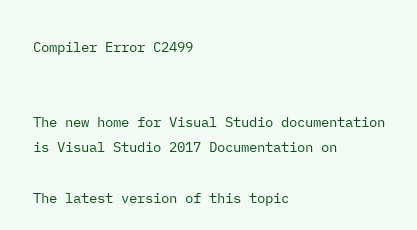Compiler Error C2499


The new home for Visual Studio documentation is Visual Studio 2017 Documentation on

The latest version of this topic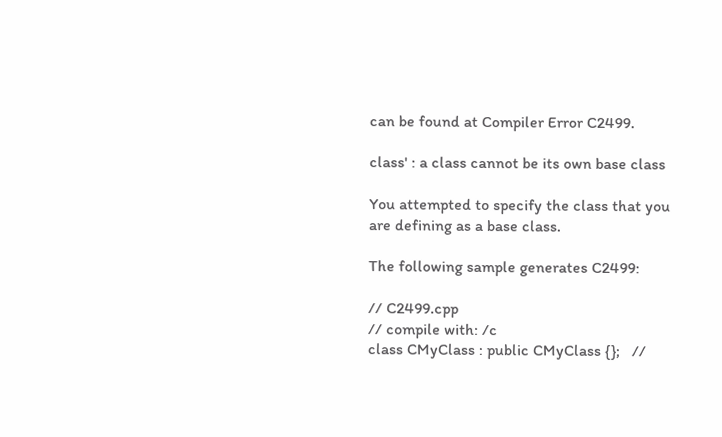can be found at Compiler Error C2499.

class' : a class cannot be its own base class

You attempted to specify the class that you are defining as a base class.

The following sample generates C2499:

// C2499.cpp
// compile with: /c
class CMyClass : public CMyClass {};   //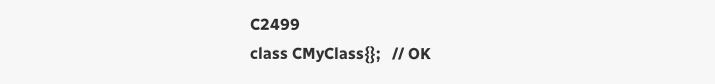C2499
class CMyClass{};   // OK